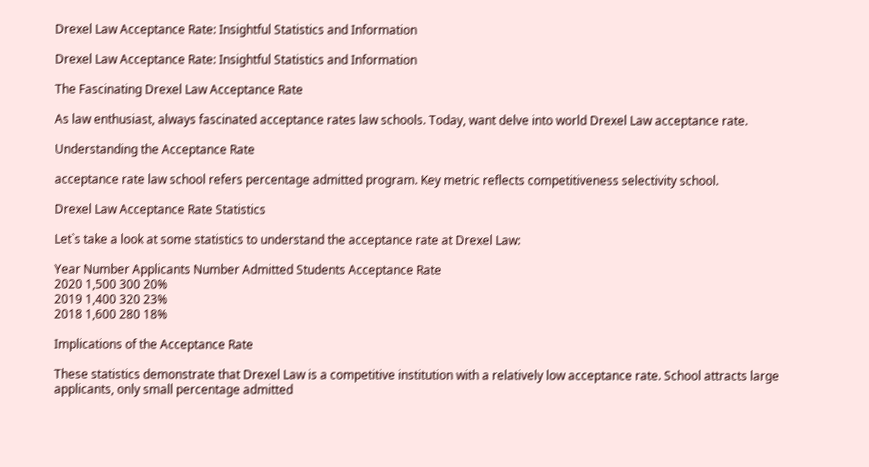Drexel Law Acceptance Rate: Insightful Statistics and Information

Drexel Law Acceptance Rate: Insightful Statistics and Information

The Fascinating Drexel Law Acceptance Rate

As law enthusiast, always fascinated acceptance rates law schools. Today, want delve into world Drexel Law acceptance rate.

Understanding the Acceptance Rate

acceptance rate law school refers percentage admitted program. Key metric reflects competitiveness selectivity school.

Drexel Law Acceptance Rate Statistics

Let`s take a look at some statistics to understand the acceptance rate at Drexel Law:

Year Number Applicants Number Admitted Students Acceptance Rate
2020 1,500 300 20%
2019 1,400 320 23%
2018 1,600 280 18%

Implications of the Acceptance Rate

These statistics demonstrate that Drexel Law is a competitive institution with a relatively low acceptance rate. School attracts large applicants, only small percentage admitted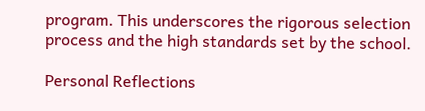program. This underscores the rigorous selection process and the high standards set by the school.

Personal Reflections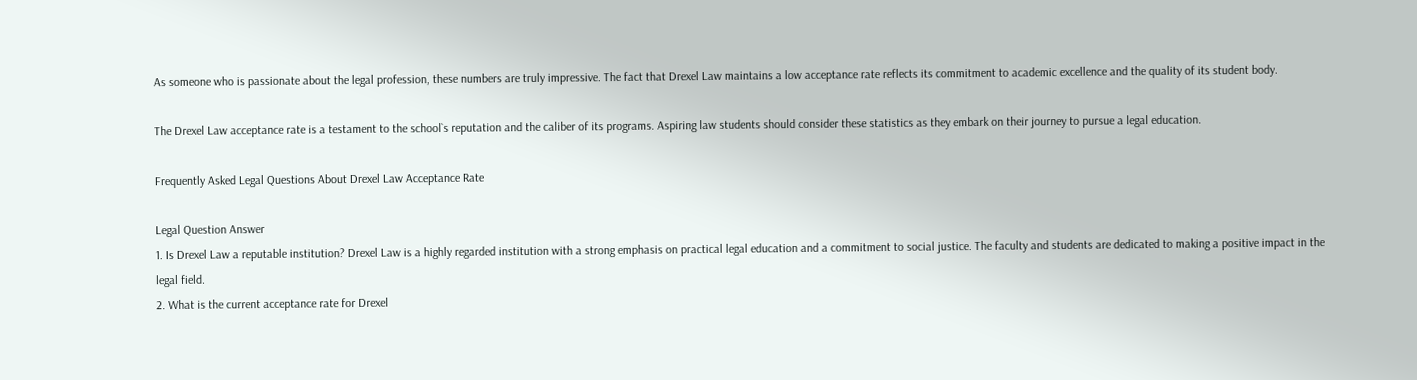As someone who is passionate about the legal profession, these numbers are truly impressive. The fact that Drexel Law maintains a low acceptance rate reflects its commitment to academic excellence and the quality of its student body.

The Drexel Law acceptance rate is a testament to the school`s reputation and the caliber of its programs. Aspiring law students should consider these statistics as they embark on their journey to pursue a legal education.

Frequently Asked Legal Questions About Drexel Law Acceptance Rate

Legal Question Answer
1. Is Drexel Law a reputable institution? Drexel Law is a highly regarded institution with a strong emphasis on practical legal education and a commitment to social justice. The faculty and students are dedicated to making a positive impact in the legal field.
2. What is the current acceptance rate for Drexel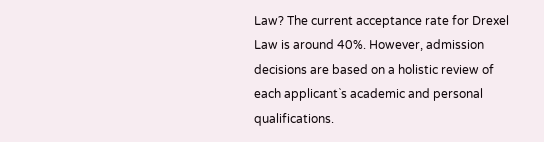Law? The current acceptance rate for Drexel Law is around 40%. However, admission decisions are based on a holistic review of each applicant`s academic and personal qualifications.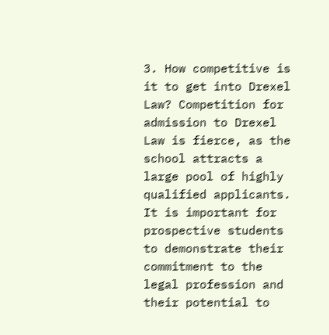3. How competitive is it to get into Drexel Law? Competition for admission to Drexel Law is fierce, as the school attracts a large pool of highly qualified applicants. It is important for prospective students to demonstrate their commitment to the legal profession and their potential to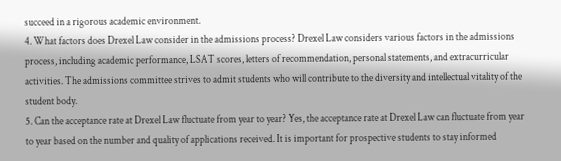succeed in a rigorous academic environment.
4. What factors does Drexel Law consider in the admissions process? Drexel Law considers various factors in the admissions process, including academic performance, LSAT scores, letters of recommendation, personal statements, and extracurricular activities. The admissions committee strives to admit students who will contribute to the diversity and intellectual vitality of the student body.
5. Can the acceptance rate at Drexel Law fluctuate from year to year? Yes, the acceptance rate at Drexel Law can fluctuate from year to year based on the number and quality of applications received. It is important for prospective students to stay informed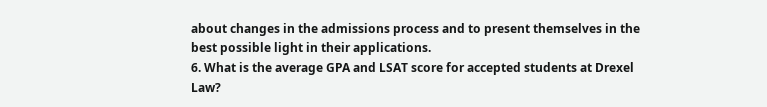about changes in the admissions process and to present themselves in the best possible light in their applications.
6. What is the average GPA and LSAT score for accepted students at Drexel Law?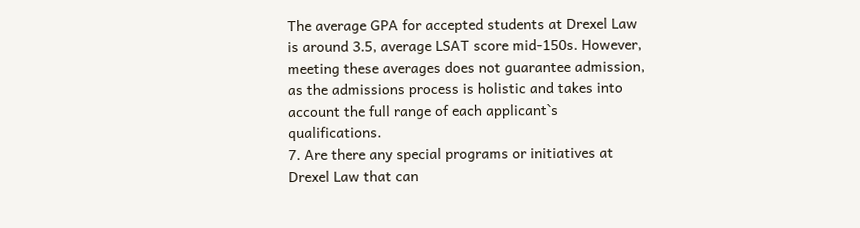The average GPA for accepted students at Drexel Law is around 3.5, average LSAT score mid-150s. However, meeting these averages does not guarantee admission, as the admissions process is holistic and takes into account the full range of each applicant`s qualifications.
7. Are there any special programs or initiatives at Drexel Law that can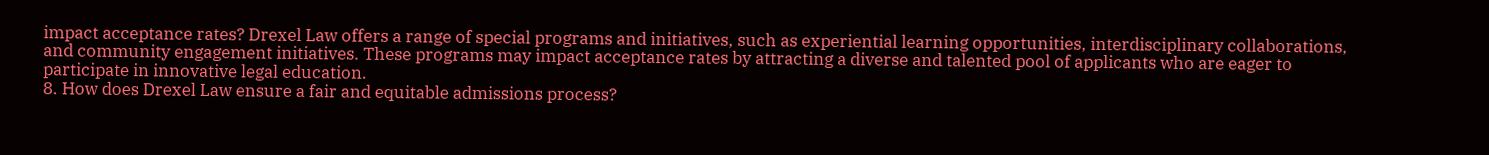impact acceptance rates? Drexel Law offers a range of special programs and initiatives, such as experiential learning opportunities, interdisciplinary collaborations, and community engagement initiatives. These programs may impact acceptance rates by attracting a diverse and talented pool of applicants who are eager to participate in innovative legal education.
8. How does Drexel Law ensure a fair and equitable admissions process?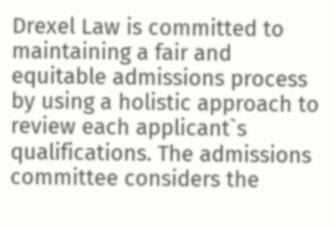Drexel Law is committed to maintaining a fair and equitable admissions process by using a holistic approach to review each applicant`s qualifications. The admissions committee considers the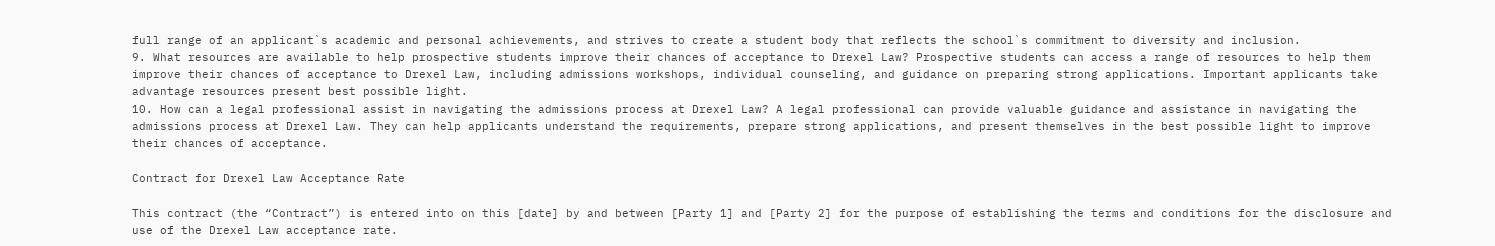full range of an applicant`s academic and personal achievements, and strives to create a student body that reflects the school`s commitment to diversity and inclusion.
9. What resources are available to help prospective students improve their chances of acceptance to Drexel Law? Prospective students can access a range of resources to help them improve their chances of acceptance to Drexel Law, including admissions workshops, individual counseling, and guidance on preparing strong applications. Important applicants take advantage resources present best possible light.
10. How can a legal professional assist in navigating the admissions process at Drexel Law? A legal professional can provide valuable guidance and assistance in navigating the admissions process at Drexel Law. They can help applicants understand the requirements, prepare strong applications, and present themselves in the best possible light to improve their chances of acceptance.

Contract for Drexel Law Acceptance Rate

This contract (the “Contract”) is entered into on this [date] by and between [Party 1] and [Party 2] for the purpose of establishing the terms and conditions for the disclosure and use of the Drexel Law acceptance rate.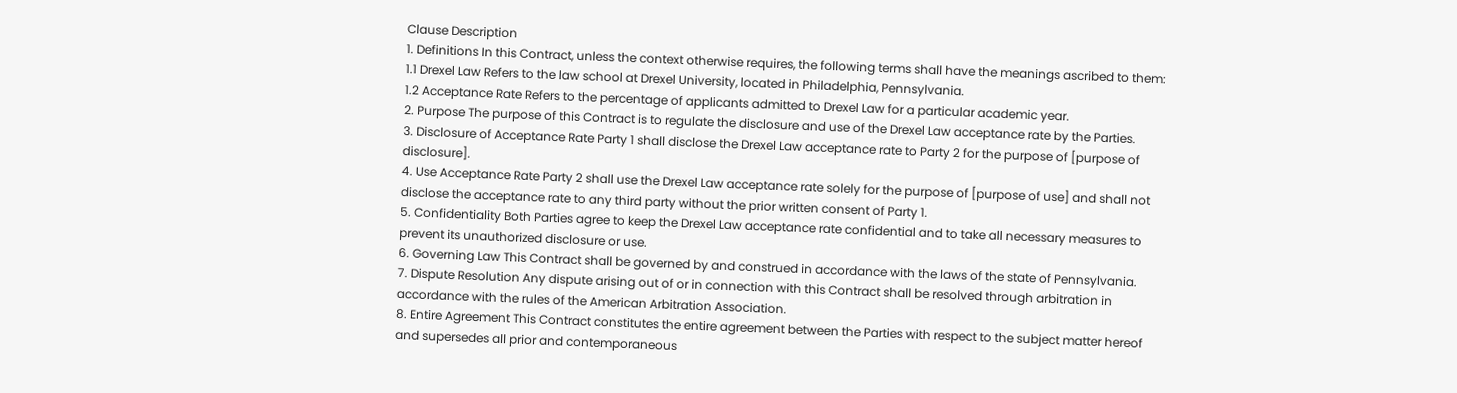Clause Description
1. Definitions In this Contract, unless the context otherwise requires, the following terms shall have the meanings ascribed to them:
1.1 Drexel Law Refers to the law school at Drexel University, located in Philadelphia, Pennsylvania.
1.2 Acceptance Rate Refers to the percentage of applicants admitted to Drexel Law for a particular academic year.
2. Purpose The purpose of this Contract is to regulate the disclosure and use of the Drexel Law acceptance rate by the Parties.
3. Disclosure of Acceptance Rate Party 1 shall disclose the Drexel Law acceptance rate to Party 2 for the purpose of [purpose of disclosure].
4. Use Acceptance Rate Party 2 shall use the Drexel Law acceptance rate solely for the purpose of [purpose of use] and shall not disclose the acceptance rate to any third party without the prior written consent of Party 1.
5. Confidentiality Both Parties agree to keep the Drexel Law acceptance rate confidential and to take all necessary measures to prevent its unauthorized disclosure or use.
6. Governing Law This Contract shall be governed by and construed in accordance with the laws of the state of Pennsylvania.
7. Dispute Resolution Any dispute arising out of or in connection with this Contract shall be resolved through arbitration in accordance with the rules of the American Arbitration Association.
8. Entire Agreement This Contract constitutes the entire agreement between the Parties with respect to the subject matter hereof and supersedes all prior and contemporaneous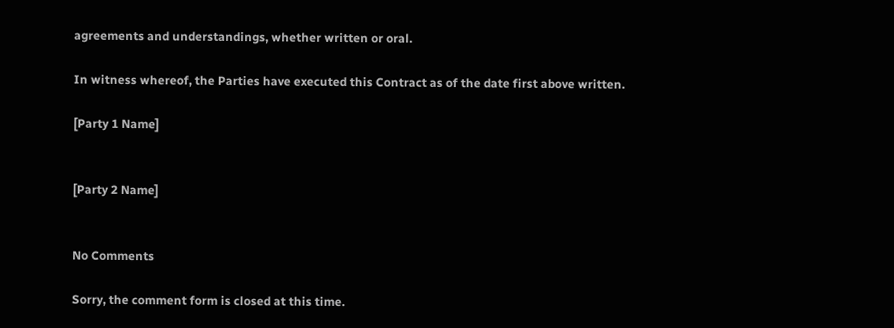agreements and understandings, whether written or oral.

In witness whereof, the Parties have executed this Contract as of the date first above written.

[Party 1 Name]


[Party 2 Name]


No Comments

Sorry, the comment form is closed at this time.